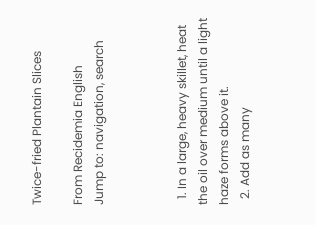Twice-fried Plantain Slices

From Recidemia English
Jump to: navigation, search



  1. In a large, heavy skillet, heat the oil over medium until a light haze forms above it.
  2. Add as many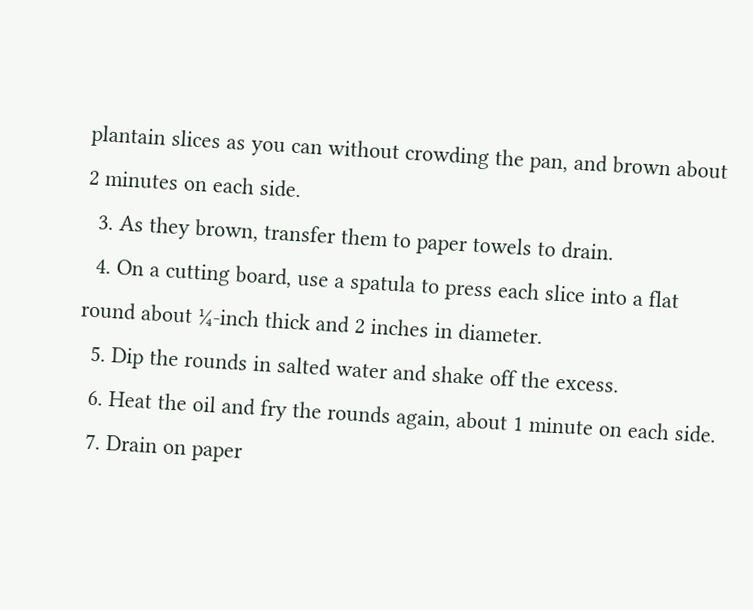plantain slices as you can without crowding the pan, and brown about 2 minutes on each side.
  3. As they brown, transfer them to paper towels to drain.
  4. On a cutting board, use a spatula to press each slice into a flat round about ¼-inch thick and 2 inches in diameter.
  5. Dip the rounds in salted water and shake off the excess.
  6. Heat the oil and fry the rounds again, about 1 minute on each side.
  7. Drain on paper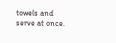towels and serve at once.